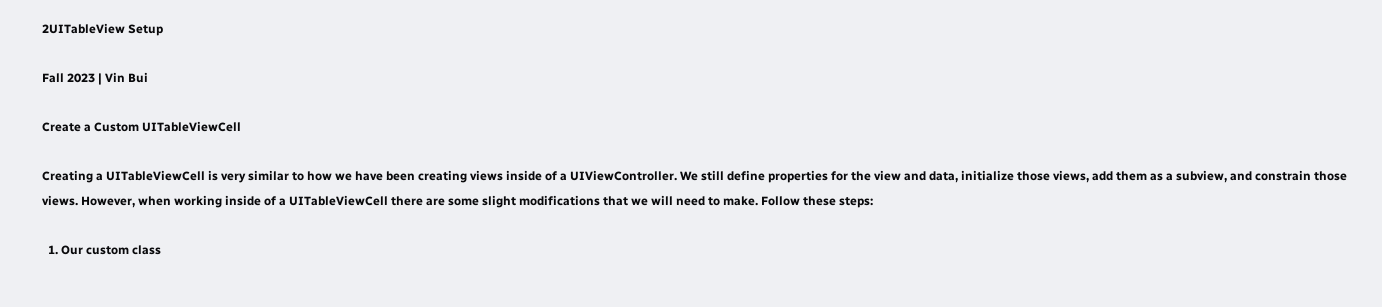2UITableView Setup

Fall 2023 | Vin Bui

Create a Custom UITableViewCell

Creating a UITableViewCell is very similar to how we have been creating views inside of a UIViewController. We still define properties for the view and data, initialize those views, add them as a subview, and constrain those views. However, when working inside of a UITableViewCell there are some slight modifications that we will need to make. Follow these steps:

  1. Our custom class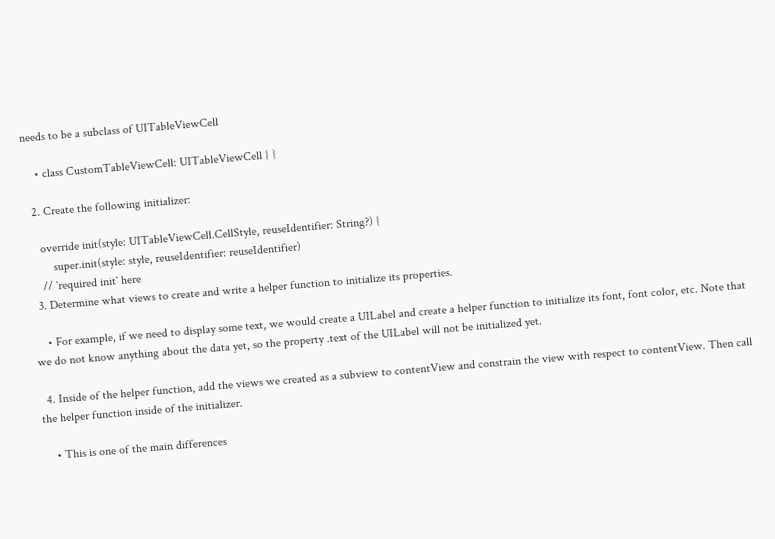needs to be a subclass of UITableViewCell

    • class CustomTableViewCell: UITableViewCell { }

  2. Create the following initializer:

    override init(style: UITableViewCell.CellStyle, reuseIdentifier: String?) {
        super.init(style: style, reuseIdentifier: reuseIdentifier)
    // `required init` here
  3. Determine what views to create and write a helper function to initialize its properties.

    • For example, if we need to display some text, we would create a UILabel and create a helper function to initialize its font, font color, etc. Note that we do not know anything about the data yet, so the property .text of the UILabel will not be initialized yet.

  4. Inside of the helper function, add the views we created as a subview to contentView and constrain the view with respect to contentView. Then call the helper function inside of the initializer.

    • This is one of the main differences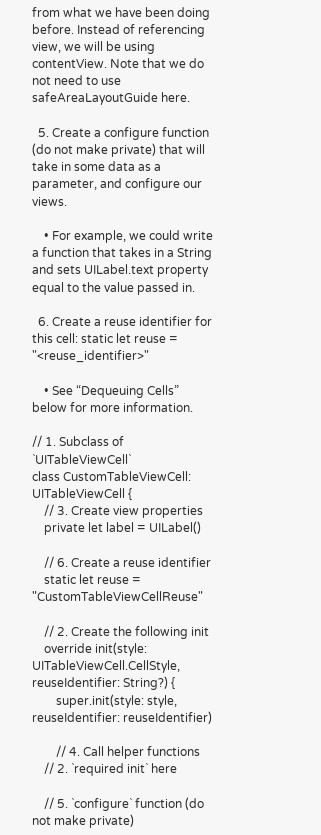from what we have been doing before. Instead of referencing view, we will be using contentView. Note that we do not need to use safeAreaLayoutGuide here.

  5. Create a configure function (do not make private) that will take in some data as a parameter, and configure our views.

    • For example, we could write a function that takes in a String and sets UILabel.text property equal to the value passed in.

  6. Create a reuse identifier for this cell: static let reuse = "<reuse_identifier>"

    • See “Dequeuing Cells” below for more information.

// 1. Subclass of `UITableViewCell`
class CustomTableViewCell: UITableViewCell {
    // 3. Create view properties
    private let label = UILabel()

    // 6. Create a reuse identifier
    static let reuse = "CustomTableViewCellReuse"

    // 2. Create the following init
    override init(style: UITableViewCell.CellStyle, reuseIdentifier: String?) {
        super.init(style: style, reuseIdentifier: reuseIdentifier)

        // 4. Call helper functions
    // 2. `required init` here

    // 5. `configure` function (do not make private)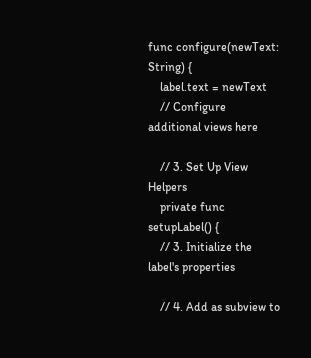func configure(newText: String) {
    label.text = newText
    // Configure additional views here

    // 3. Set Up View Helpers
    private func setupLabel() {
    // 3. Initialize the label's properties

    // 4. Add as subview to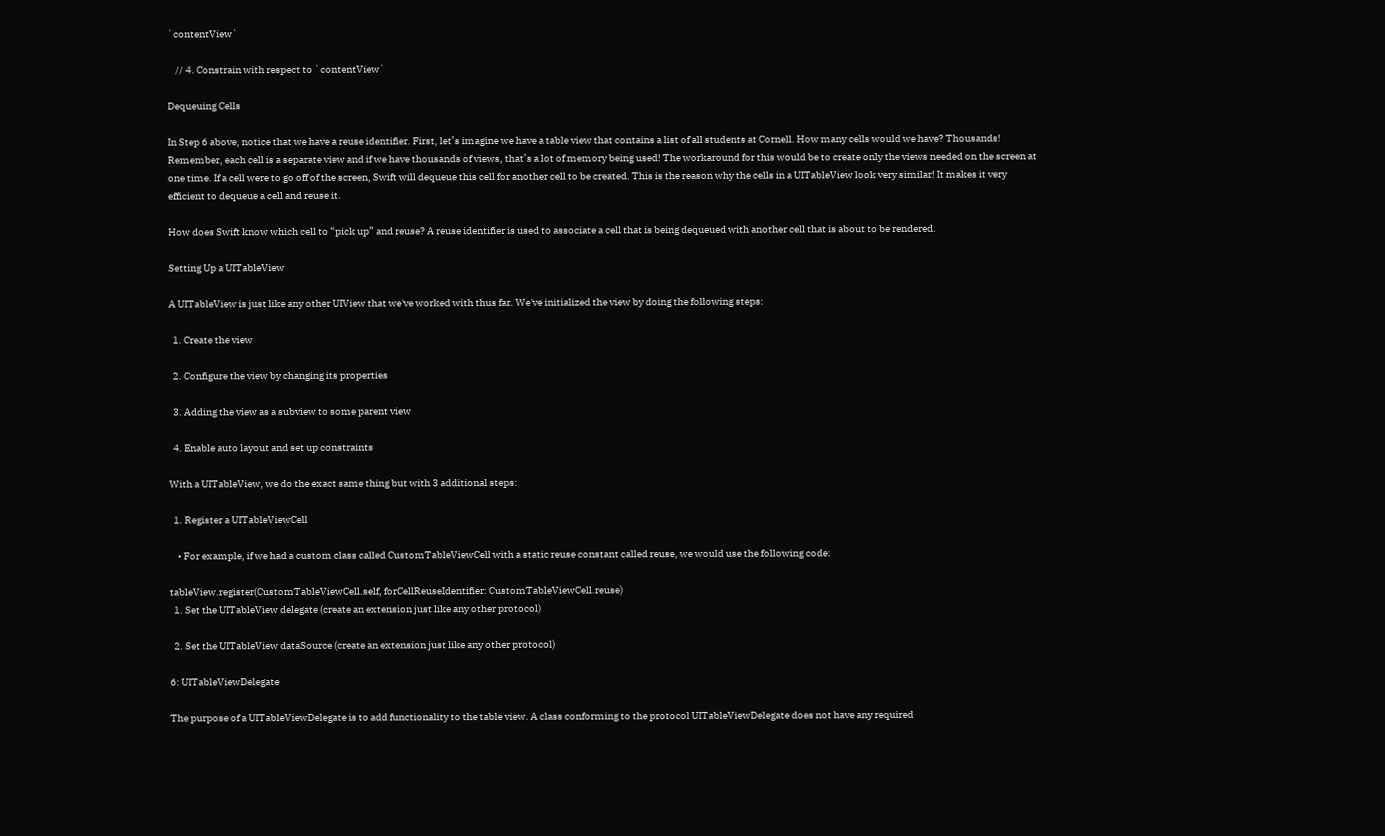`contentView`

    // 4. Constrain with respect to `contentView`

Dequeuing Cells

In Step 6 above, notice that we have a reuse identifier. First, let’s imagine we have a table view that contains a list of all students at Cornell. How many cells would we have? Thousands! Remember, each cell is a separate view and if we have thousands of views, that’s a lot of memory being used! The workaround for this would be to create only the views needed on the screen at one time. If a cell were to go off of the screen, Swift will dequeue this cell for another cell to be created. This is the reason why the cells in a UITableView look very similar! It makes it very efficient to dequeue a cell and reuse it.

How does Swift know which cell to “pick up” and reuse? A reuse identifier is used to associate a cell that is being dequeued with another cell that is about to be rendered.

Setting Up a UITableView

A UITableView is just like any other UIView that we've worked with thus far. We've initialized the view by doing the following steps:

  1. Create the view

  2. Configure the view by changing its properties

  3. Adding the view as a subview to some parent view

  4. Enable auto layout and set up constraints

With a UITableView, we do the exact same thing but with 3 additional steps:

  1. Register a UITableViewCell

    • For example, if we had a custom class called CustomTableViewCell with a static reuse constant called reuse, we would use the following code:

tableView.register(CustomTableViewCell.self, forCellReuseIdentifier: CustomTableViewCell.reuse)
  1. Set the UITableView delegate (create an extension just like any other protocol)

  2. Set the UITableView dataSource (create an extension just like any other protocol)

6: UITableViewDelegate

The purpose of a UITableViewDelegate is to add functionality to the table view. A class conforming to the protocol UITableViewDelegate does not have any required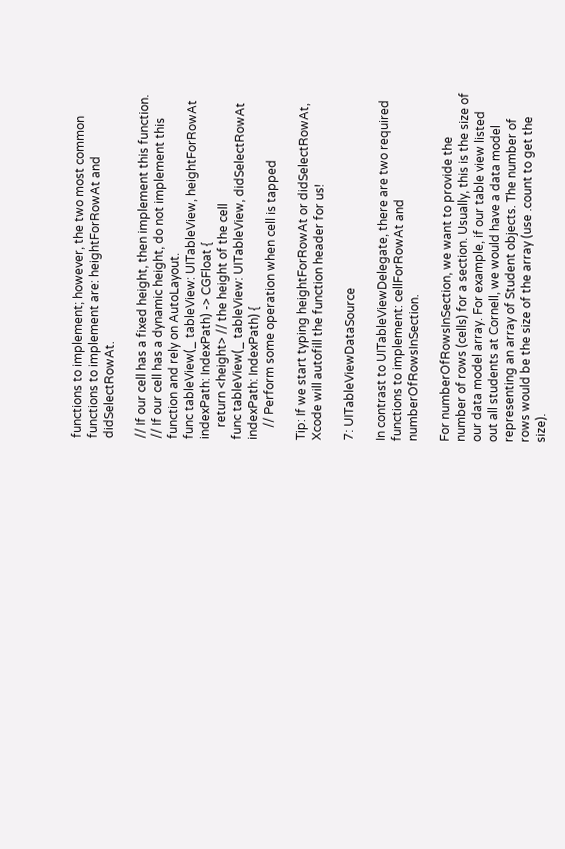functions to implement; however, the two most common functions to implement are: heightForRowAt and didSelectRowAt.

// If our cell has a fixed height, then implement this function.
// If our cell has a dynamic height, do not implement this function and rely on AutoLayout.
func tableView(_ tableView: UITableView, heightForRowAt indexPath: IndexPath) -> CGFloat {
    return <height> // the height of the cell
func tableView(_ tableView: UITableView, didSelectRowAt indexPath: IndexPath) {
    // Perform some operation when cell is tapped

Tip: If we start typing heightForRowAt or didSelectRowAt, Xcode will autofill the function header for us!

7: UITableViewDataSource

In contrast to UITableViewDelegate, there are two required functions to implement: cellForRowAt and numberOfRowsInSection.

For numberOfRowsInSection, we want to provide the number of rows (cells) for a section. Usually, this is the size of our data model array. For example, if our table view listed out all students at Cornell, we would have a data model representing an array of Student objects. The number of rows would be the size of the array (use .count to get the size).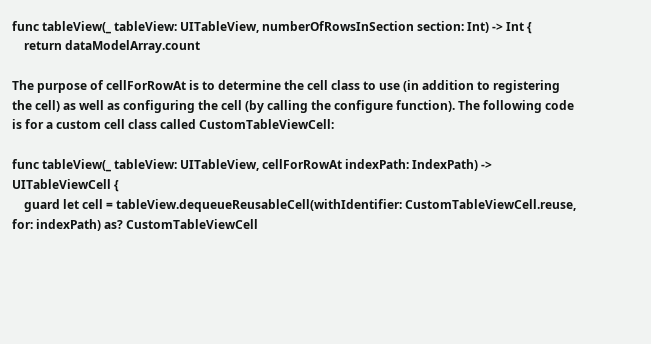func tableView(_ tableView: UITableView, numberOfRowsInSection section: Int) -> Int {
    return dataModelArray.count

The purpose of cellForRowAt is to determine the cell class to use (in addition to registering the cell) as well as configuring the cell (by calling the configure function). The following code is for a custom cell class called CustomTableViewCell:

func tableView(_ tableView: UITableView, cellForRowAt indexPath: IndexPath) -> UITableViewCell {
    guard let cell = tableView.dequeueReusableCell(withIdentifier: CustomTableViewCell.reuse, for: indexPath) as? CustomTableViewCell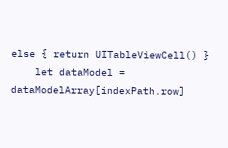else { return UITableViewCell() }
    let dataModel = dataModelArray[indexPath.row]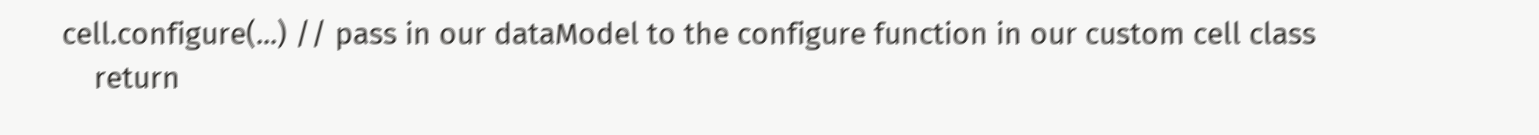cell.configure(...) // pass in our dataModel to the configure function in our custom cell class
    return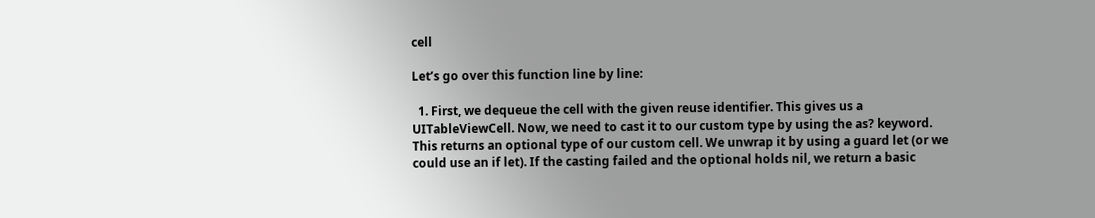cell

Let’s go over this function line by line:

  1. First, we dequeue the cell with the given reuse identifier. This gives us a UITableViewCell. Now, we need to cast it to our custom type by using the as? keyword. This returns an optional type of our custom cell. We unwrap it by using a guard let (or we could use an if let). If the casting failed and the optional holds nil, we return a basic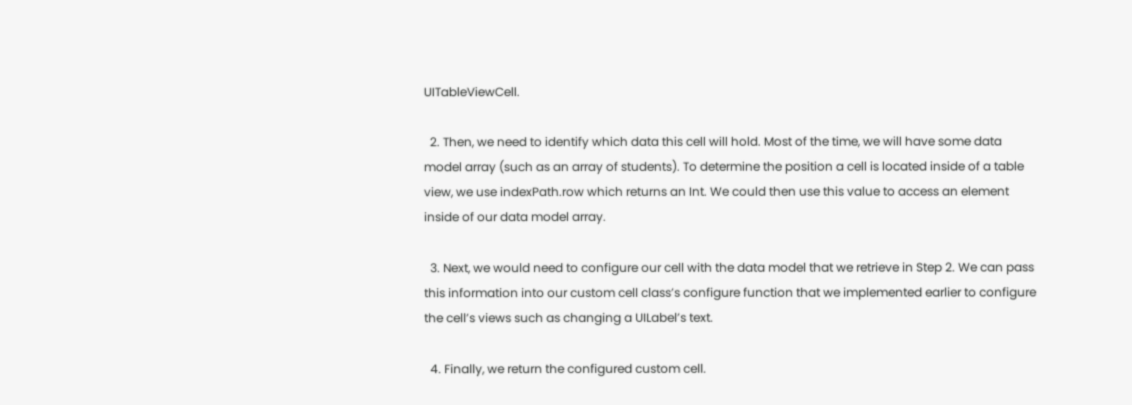UITableViewCell.

  2. Then, we need to identify which data this cell will hold. Most of the time, we will have some data model array (such as an array of students). To determine the position a cell is located inside of a table view, we use indexPath.row which returns an Int. We could then use this value to access an element inside of our data model array.

  3. Next, we would need to configure our cell with the data model that we retrieve in Step 2. We can pass this information into our custom cell class’s configure function that we implemented earlier to configure the cell’s views such as changing a UILabel’s text.

  4. Finally, we return the configured custom cell.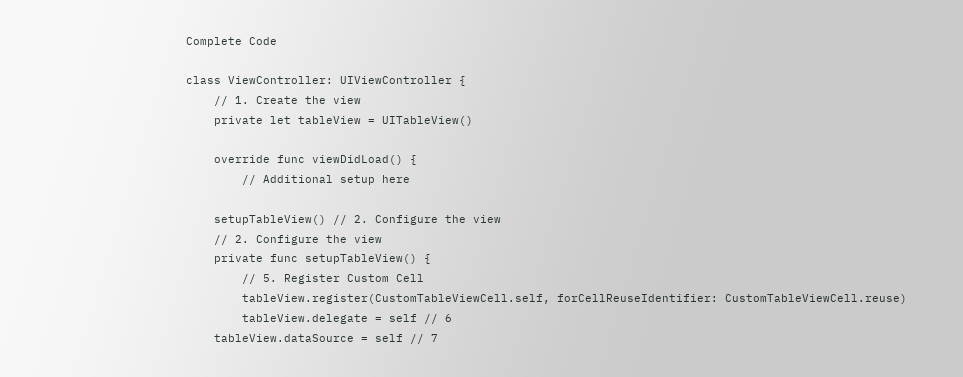Complete Code

class ViewController: UIViewController {
    // 1. Create the view
    private let tableView = UITableView()

    override func viewDidLoad() {
        // Additional setup here

    setupTableView() // 2. Configure the view
    // 2. Configure the view
    private func setupTableView() {
        // 5. Register Custom Cell
        tableView.register(CustomTableViewCell.self, forCellReuseIdentifier: CustomTableViewCell.reuse)
        tableView.delegate = self // 6
    tableView.dataSource = self // 7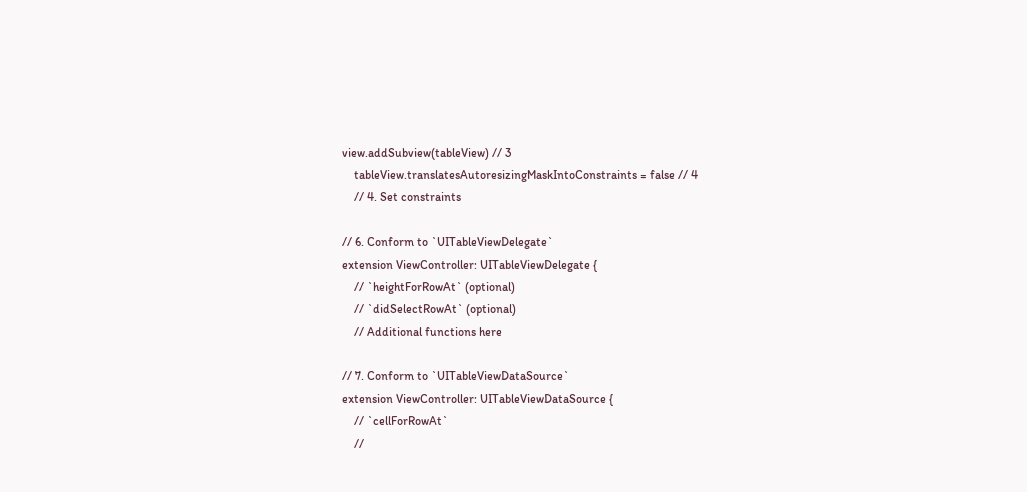view.addSubview(tableView) // 3
    tableView.translatesAutoresizingMaskIntoConstraints = false // 4
    // 4. Set constraints

// 6. Conform to `UITableViewDelegate`
extension ViewController: UITableViewDelegate {
    // `heightForRowAt` (optional)
    // `didSelectRowAt` (optional)
    // Additional functions here

// 7. Conform to `UITableViewDataSource`
extension ViewController: UITableViewDataSource {
    // `cellForRowAt`
    //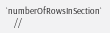`numberOfRowsInSection`
    //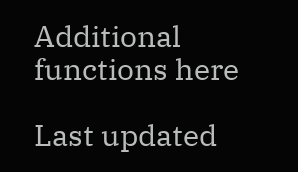Additional functions here

Last updated